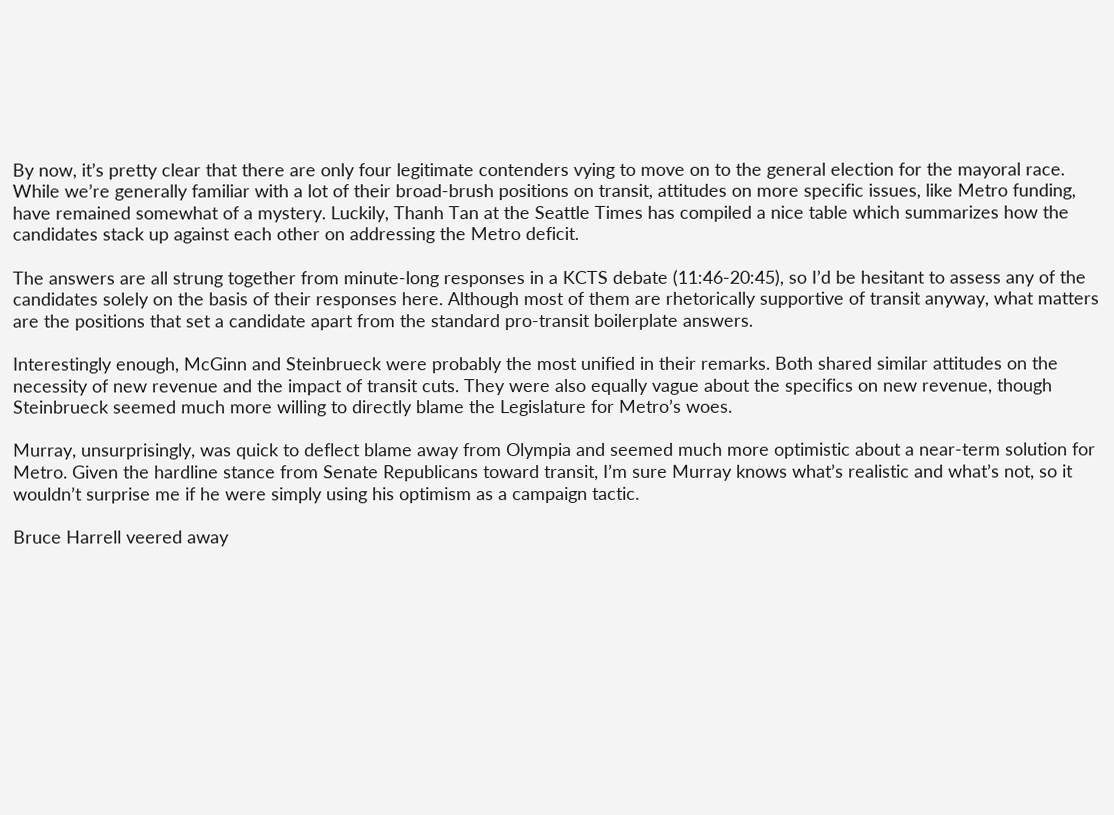By now, it’s pretty clear that there are only four legitimate contenders vying to move on to the general election for the mayoral race. While we’re generally familiar with a lot of their broad-brush positions on transit, attitudes on more specific issues, like Metro funding, have remained somewhat of a mystery. Luckily, Thanh Tan at the Seattle Times has compiled a nice table which summarizes how the candidates stack up against each other on addressing the Metro deficit.

The answers are all strung together from minute-long responses in a KCTS debate (11:46-20:45), so I’d be hesitant to assess any of the candidates solely on the basis of their responses here. Although most of them are rhetorically supportive of transit anyway, what matters are the positions that set a candidate apart from the standard pro-transit boilerplate answers.

Interestingly enough, McGinn and Steinbrueck were probably the most unified in their remarks. Both shared similar attitudes on the necessity of new revenue and the impact of transit cuts. They were also equally vague about the specifics on new revenue, though Steinbrueck seemed much more willing to directly blame the Legislature for Metro’s woes.

Murray, unsurprisingly, was quick to deflect blame away from Olympia and seemed much more optimistic about a near-term solution for Metro. Given the hardline stance from Senate Republicans toward transit, I’m sure Murray knows what’s realistic and what’s not, so it wouldn’t surprise me if he were simply using his optimism as a campaign tactic.

Bruce Harrell veered away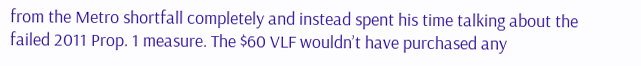from the Metro shortfall completely and instead spent his time talking about the failed 2011 Prop. 1 measure. The $60 VLF wouldn’t have purchased any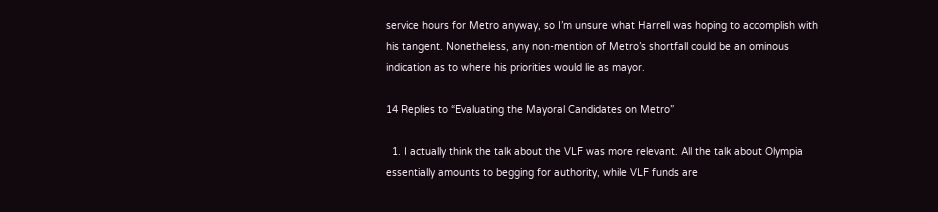service hours for Metro anyway, so I’m unsure what Harrell was hoping to accomplish with his tangent. Nonetheless, any non-mention of Metro’s shortfall could be an ominous indication as to where his priorities would lie as mayor.

14 Replies to “Evaluating the Mayoral Candidates on Metro”

  1. I actually think the talk about the VLF was more relevant. All the talk about Olympia essentially amounts to begging for authority, while VLF funds are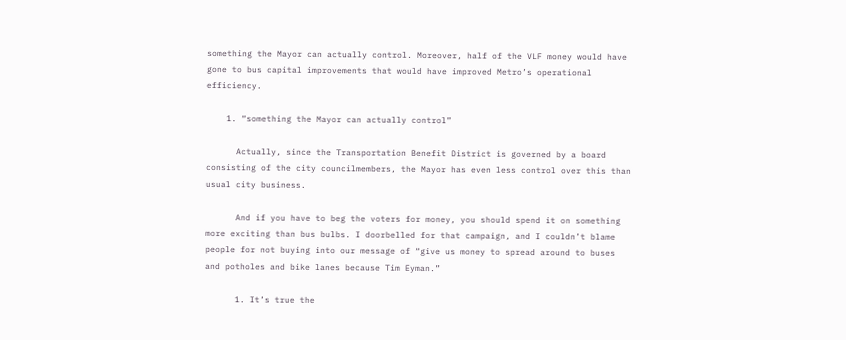something the Mayor can actually control. Moreover, half of the VLF money would have gone to bus capital improvements that would have improved Metro’s operational efficiency.

    1. “something the Mayor can actually control”

      Actually, since the Transportation Benefit District is governed by a board consisting of the city councilmembers, the Mayor has even less control over this than usual city business.

      And if you have to beg the voters for money, you should spend it on something more exciting than bus bulbs. I doorbelled for that campaign, and I couldn’t blame people for not buying into our message of “give us money to spread around to buses and potholes and bike lanes because Tim Eyman.”

      1. It’s true the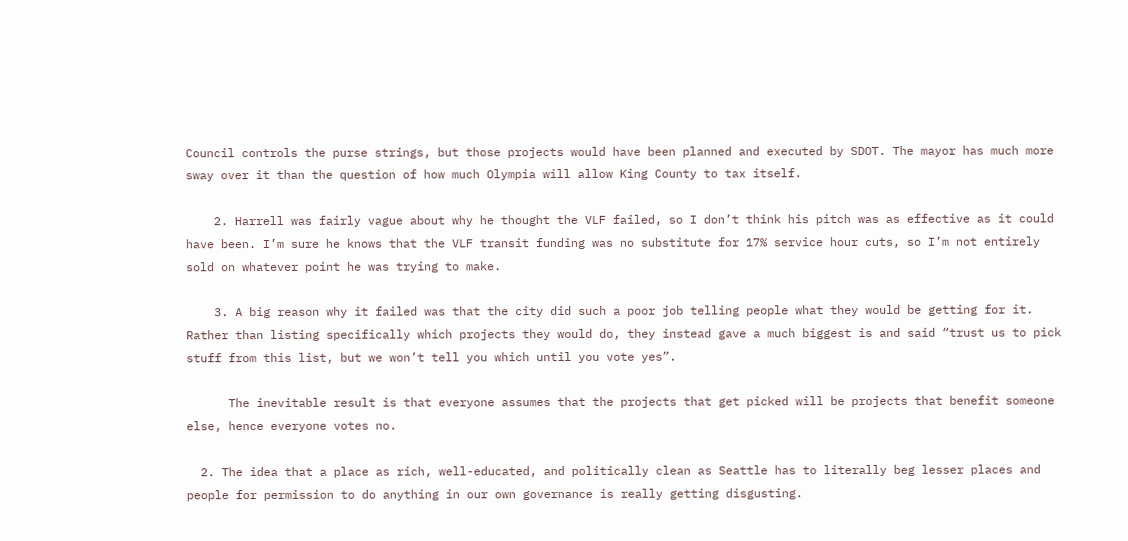Council controls the purse strings, but those projects would have been planned and executed by SDOT. The mayor has much more sway over it than the question of how much Olympia will allow King County to tax itself.

    2. Harrell was fairly vague about why he thought the VLF failed, so I don’t think his pitch was as effective as it could have been. I’m sure he knows that the VLF transit funding was no substitute for 17% service hour cuts, so I’m not entirely sold on whatever point he was trying to make.

    3. A big reason why it failed was that the city did such a poor job telling people what they would be getting for it. Rather than listing specifically which projects they would do, they instead gave a much biggest is and said “trust us to pick stuff from this list, but we won’t tell you which until you vote yes”.

      The inevitable result is that everyone assumes that the projects that get picked will be projects that benefit someone else, hence everyone votes no.

  2. The idea that a place as rich, well-educated, and politically clean as Seattle has to literally beg lesser places and people for permission to do anything in our own governance is really getting disgusting.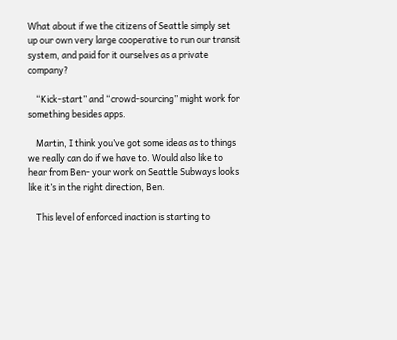What about if we the citizens of Seattle simply set up our own very large cooperative to run our transit system, and paid for it ourselves as a private company?

    “Kick-start” and “crowd-sourcing” might work for something besides apps.

    Martin, I think you’ve got some ideas as to things we really can do if we have to. Would also like to hear from Ben- your work on Seattle Subways looks like it’s in the right direction, Ben.

    This level of enforced inaction is starting to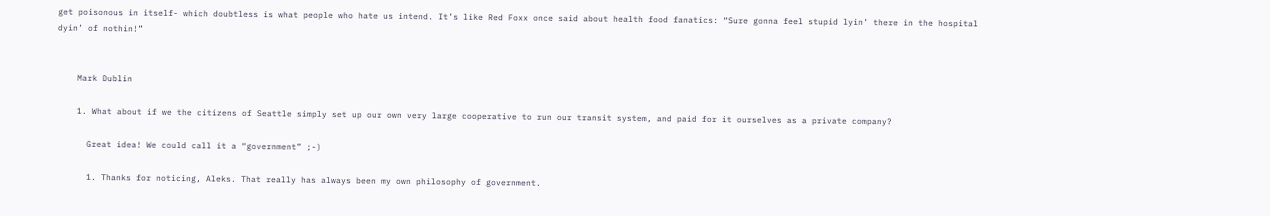get poisonous in itself- which doubtless is what people who hate us intend. It’s like Red Foxx once said about health food fanatics: “Sure gonna feel stupid lyin’ there in the hospital dyin’ of nothin!”


    Mark Dublin

    1. What about if we the citizens of Seattle simply set up our own very large cooperative to run our transit system, and paid for it ourselves as a private company?

      Great idea! We could call it a “government” ;-)

      1. Thanks for noticing, Aleks. That really has always been my own philosophy of government.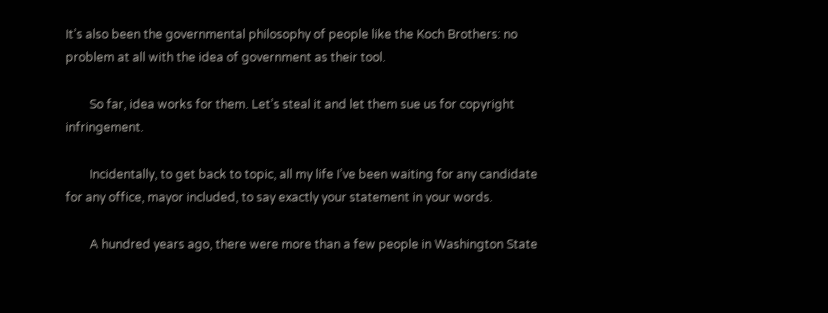It’s also been the governmental philosophy of people like the Koch Brothers: no problem at all with the idea of government as their tool.

        So far, idea works for them. Let’s steal it and let them sue us for copyright infringement.

        Incidentally, to get back to topic, all my life I’ve been waiting for any candidate for any office, mayor included, to say exactly your statement in your words.

        A hundred years ago, there were more than a few people in Washington State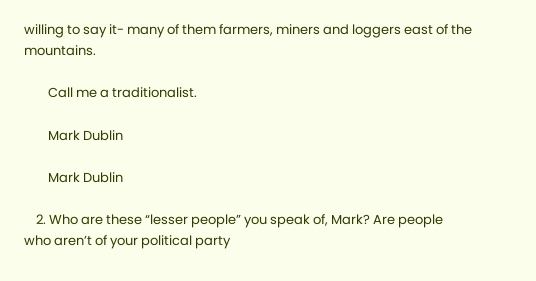willing to say it- many of them farmers, miners and loggers east of the mountains.

        Call me a traditionalist.

        Mark Dublin

        Mark Dublin

    2. Who are these “lesser people” you speak of, Mark? Are people who aren’t of your political party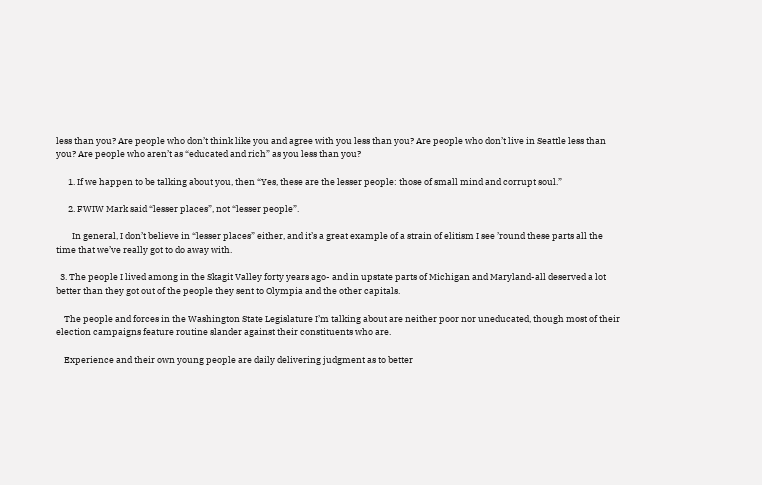less than you? Are people who don’t think like you and agree with you less than you? Are people who don’t live in Seattle less than you? Are people who aren’t as “educated and rich” as you less than you?

      1. If we happen to be talking about you, then “Yes, these are the lesser people: those of small mind and corrupt soul.”

      2. FWIW Mark said “lesser places”, not “lesser people”.

        In general, I don’t believe in “lesser places” either, and it’s a great example of a strain of elitism I see ’round these parts all the time that we’ve really got to do away with.

  3. The people I lived among in the Skagit Valley forty years ago- and in upstate parts of Michigan and Maryland-all deserved a lot better than they got out of the people they sent to Olympia and the other capitals.

    The people and forces in the Washington State Legislature I’m talking about are neither poor nor uneducated, though most of their election campaigns feature routine slander against their constituents who are.

    Experience and their own young people are daily delivering judgment as to better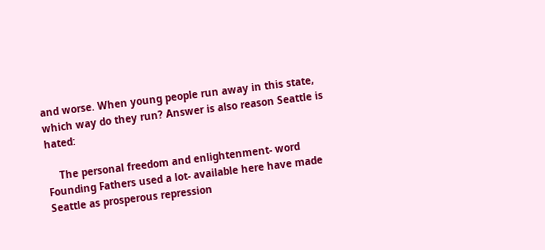and worse. When young people run away in this state, which way do they run? Answer is also reason Seattle is hated:

    The personal freedom and enlightenment- word Founding Fathers used a lot- available here have made Seattle as prosperous repression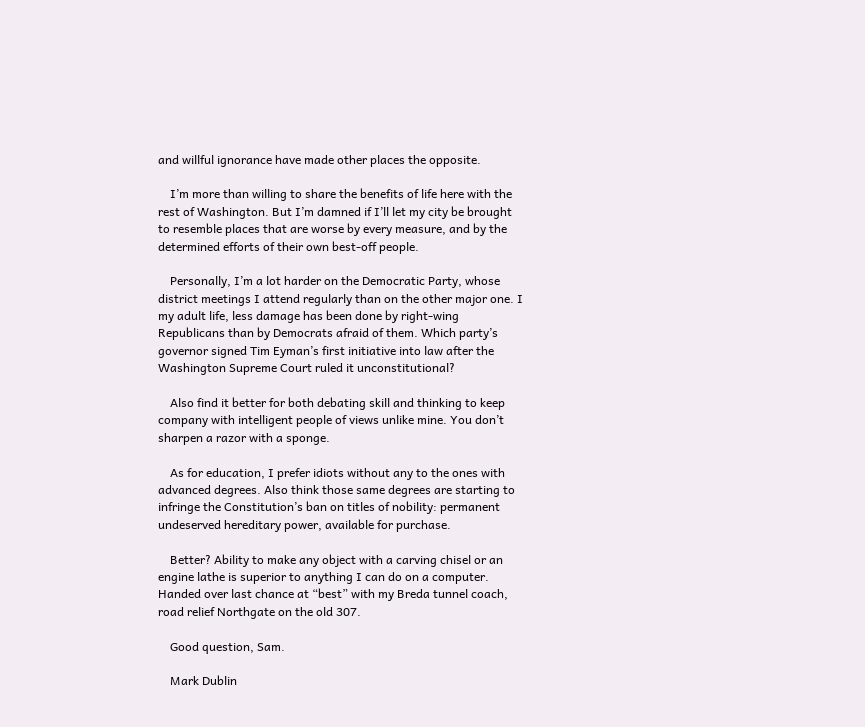and willful ignorance have made other places the opposite.

    I’m more than willing to share the benefits of life here with the rest of Washington. But I’m damned if I’ll let my city be brought to resemble places that are worse by every measure, and by the determined efforts of their own best-off people.

    Personally, I’m a lot harder on the Democratic Party, whose district meetings I attend regularly than on the other major one. I my adult life, less damage has been done by right-wing Republicans than by Democrats afraid of them. Which party’s governor signed Tim Eyman’s first initiative into law after the Washington Supreme Court ruled it unconstitutional?

    Also find it better for both debating skill and thinking to keep company with intelligent people of views unlike mine. You don’t sharpen a razor with a sponge.

    As for education, I prefer idiots without any to the ones with advanced degrees. Also think those same degrees are starting to infringe the Constitution’s ban on titles of nobility: permanent undeserved hereditary power, available for purchase.

    Better? Ability to make any object with a carving chisel or an engine lathe is superior to anything I can do on a computer. Handed over last chance at “best” with my Breda tunnel coach, road relief Northgate on the old 307.

    Good question, Sam.

    Mark Dublin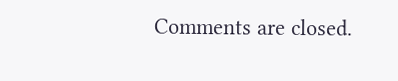Comments are closed.